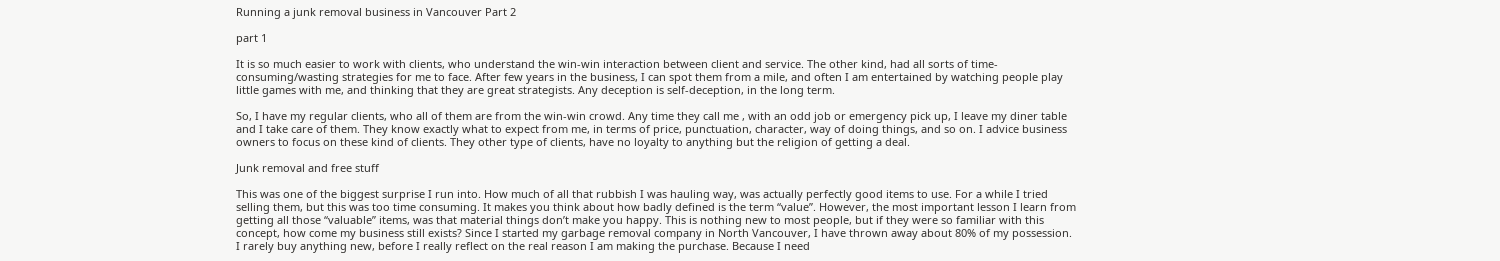Running a junk removal business in Vancouver Part 2

part 1

It is so much easier to work with clients, who understand the win-win interaction between client and service. The other kind, had all sorts of time-consuming/wasting strategies for me to face. After few years in the business, I can spot them from a mile, and often I am entertained by watching people play little games with me, and thinking that they are great strategists. Any deception is self-deception, in the long term.

So, I have my regular clients, who all of them are from the win-win crowd. Any time they call me , with an odd job or emergency pick up, I leave my diner table and I take care of them. They know exactly what to expect from me, in terms of price, punctuation, character, way of doing things, and so on. I advice business owners to focus on these kind of clients. They other type of clients, have no loyalty to anything but the religion of getting a deal.

Junk removal and free stuff

This was one of the biggest surprise I run into. How much of all that rubbish I was hauling way, was actually perfectly good items to use. For a while I tried selling them, but this was too time consuming. It makes you think about how badly defined is the term “value”. However, the most important lesson I learn from getting all those “valuable” items, was that material things don’t make you happy. This is nothing new to most people, but if they were so familiar with this concept, how come my business still exists? Since I started my garbage removal company in North Vancouver, I have thrown away about 80% of my possession. I rarely buy anything new, before I really reflect on the real reason I am making the purchase. Because I need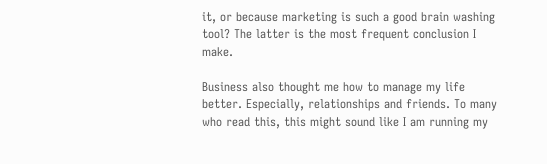it, or because marketing is such a good brain washing tool? The latter is the most frequent conclusion I make.

Business also thought me how to manage my life better. Especially, relationships and friends. To many who read this, this might sound like I am running my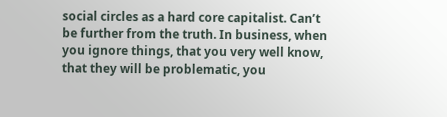social circles as a hard core capitalist. Can’t be further from the truth. In business, when you ignore things, that you very well know, that they will be problematic, you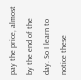pay the price, almost by the end of the day. So I learn to notice these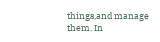things,and manage them. In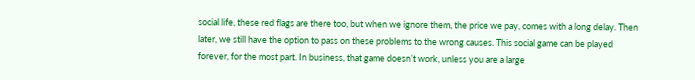social life, these red flags are there too, but when we ignore them, the price we pay, comes with a long delay. Then later, we still have the option to pass on these problems to the wrong causes. This social game can be played forever, for the most part. In business, that game doesn’t work, unless you are a large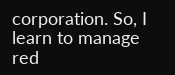corporation. So, I learn to manage red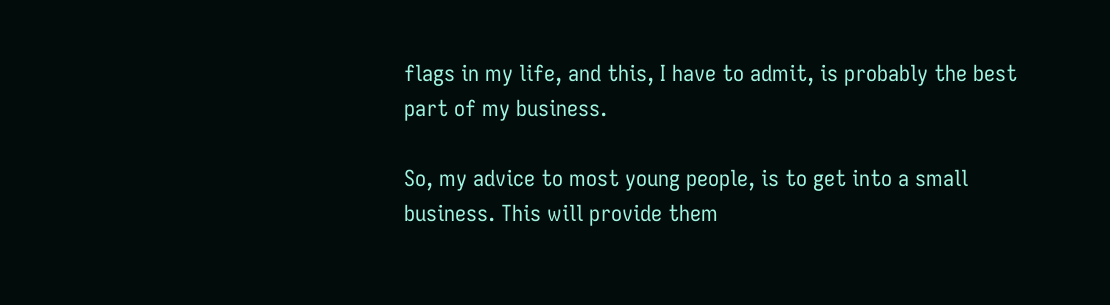flags in my life, and this, I have to admit, is probably the best part of my business.

So, my advice to most young people, is to get into a small business. This will provide them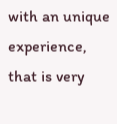with an unique experience, that is very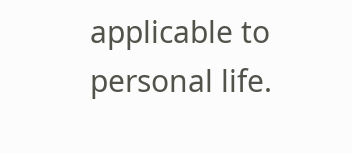applicable to personal life.